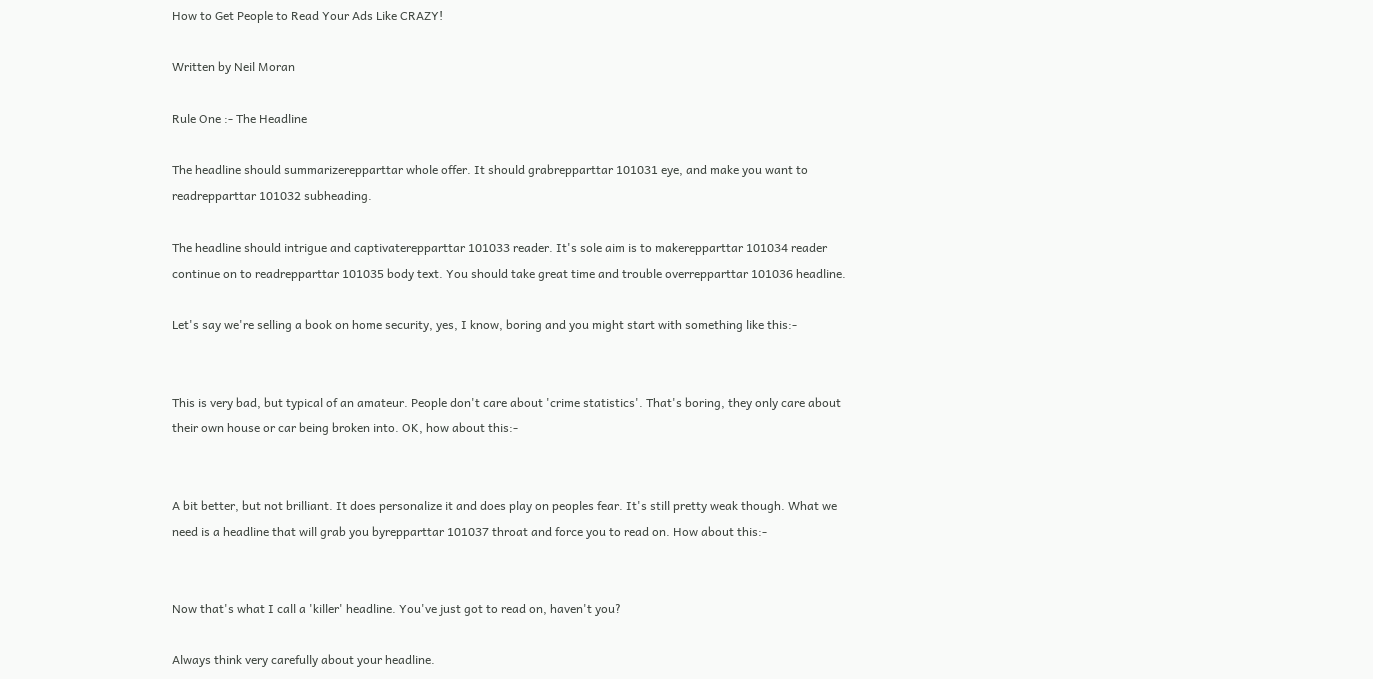How to Get People to Read Your Ads Like CRAZY!

Written by Neil Moran

Rule One :- The Headline

The headline should summarizerepparttar whole offer. It should grabrepparttar 101031 eye, and make you want to readrepparttar 101032 subheading.

The headline should intrigue and captivaterepparttar 101033 reader. It's sole aim is to makerepparttar 101034 reader continue on to readrepparttar 101035 body text. You should take great time and trouble overrepparttar 101036 headline.

Let's say we're selling a book on home security, yes, I know, boring and you might start with something like this:-


This is very bad, but typical of an amateur. People don't care about 'crime statistics'. That's boring, they only care about their own house or car being broken into. OK, how about this:-


A bit better, but not brilliant. It does personalize it and does play on peoples fear. It's still pretty weak though. What we need is a headline that will grab you byrepparttar 101037 throat and force you to read on. How about this:-


Now that's what I call a 'killer' headline. You've just got to read on, haven't you?

Always think very carefully about your headline.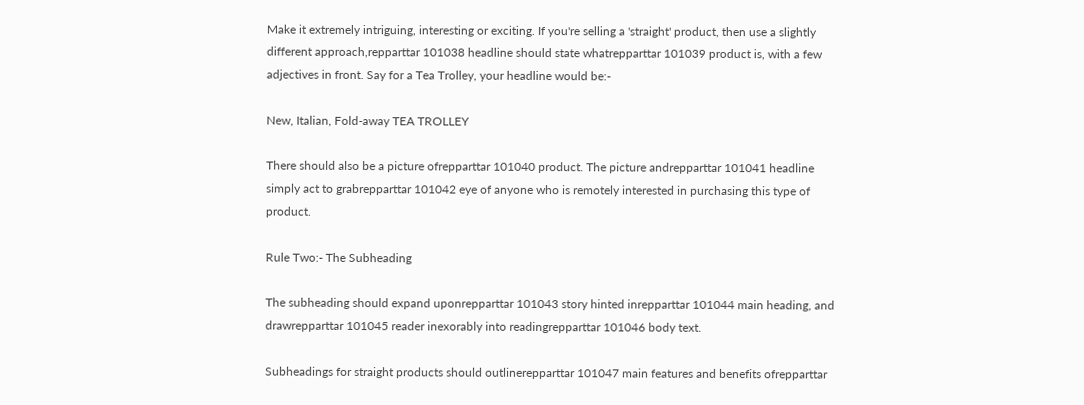Make it extremely intriguing, interesting or exciting. If you're selling a 'straight' product, then use a slightly different approach,repparttar 101038 headline should state whatrepparttar 101039 product is, with a few adjectives in front. Say for a Tea Trolley, your headline would be:-

New, Italian, Fold-away TEA TROLLEY

There should also be a picture ofrepparttar 101040 product. The picture andrepparttar 101041 headline simply act to grabrepparttar 101042 eye of anyone who is remotely interested in purchasing this type of product.

Rule Two:- The Subheading

The subheading should expand uponrepparttar 101043 story hinted inrepparttar 101044 main heading, and drawrepparttar 101045 reader inexorably into readingrepparttar 101046 body text.

Subheadings for straight products should outlinerepparttar 101047 main features and benefits ofrepparttar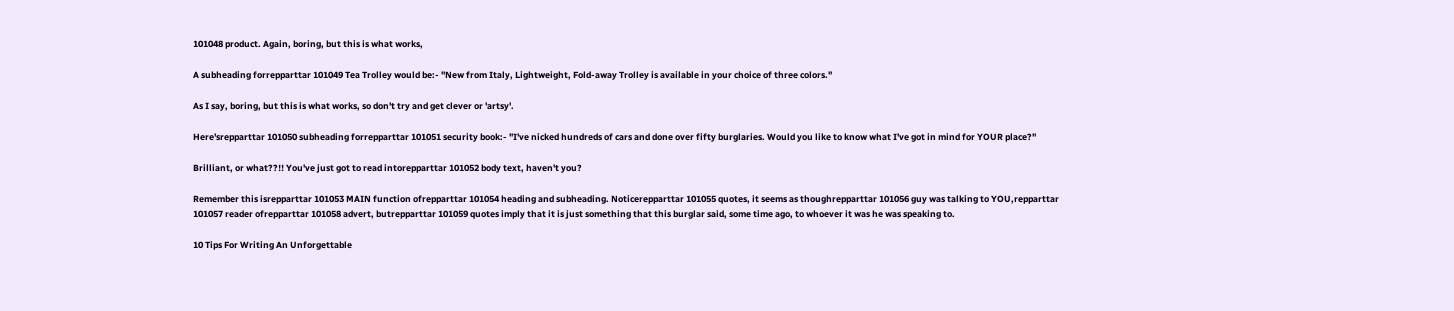101048 product. Again, boring, but this is what works,

A subheading forrepparttar 101049 Tea Trolley would be:- "New from Italy, Lightweight, Fold-away Trolley is available in your choice of three colors."

As I say, boring, but this is what works, so don't try and get clever or 'artsy'.

Here'srepparttar 101050 subheading forrepparttar 101051 security book:- "I've nicked hundreds of cars and done over fifty burglaries. Would you like to know what I've got in mind for YOUR place?"

Brilliant, or what??!! You've just got to read intorepparttar 101052 body text, haven't you?

Remember this isrepparttar 101053 MAIN function ofrepparttar 101054 heading and subheading. Noticerepparttar 101055 quotes, it seems as thoughrepparttar 101056 guy was talking to YOU,repparttar 101057 reader ofrepparttar 101058 advert, butrepparttar 101059 quotes imply that it is just something that this burglar said, some time ago, to whoever it was he was speaking to.

10 Tips For Writing An Unforgettable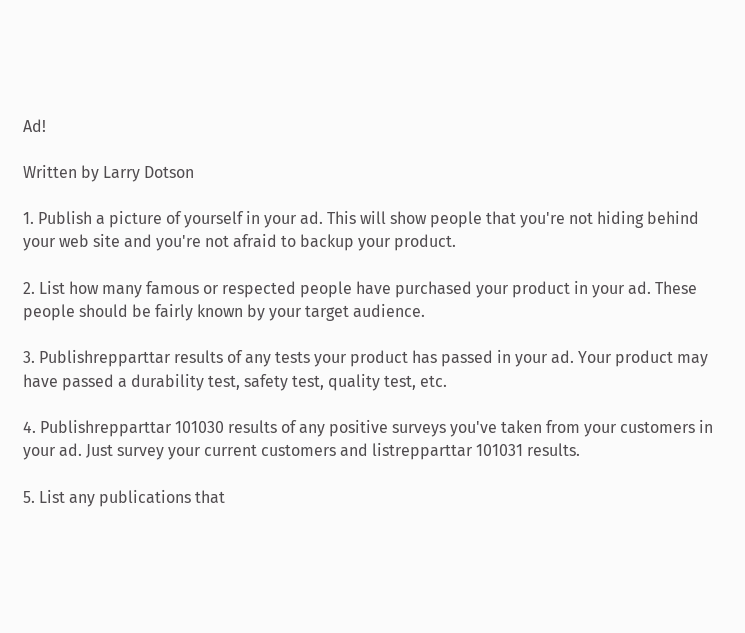Ad!

Written by Larry Dotson

1. Publish a picture of yourself in your ad. This will show people that you're not hiding behind your web site and you're not afraid to backup your product.

2. List how many famous or respected people have purchased your product in your ad. These people should be fairly known by your target audience.

3. Publishrepparttar results of any tests your product has passed in your ad. Your product may have passed a durability test, safety test, quality test, etc.

4. Publishrepparttar 101030 results of any positive surveys you've taken from your customers in your ad. Just survey your current customers and listrepparttar 101031 results.

5. List any publications that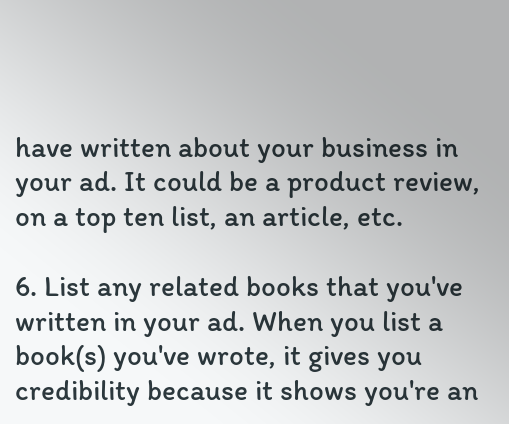have written about your business in your ad. It could be a product review, on a top ten list, an article, etc.

6. List any related books that you've written in your ad. When you list a book(s) you've wrote, it gives you credibility because it shows you're an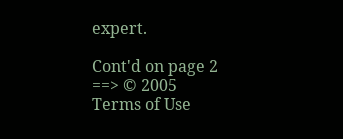expert.

Cont'd on page 2 ==> © 2005
Terms of Use